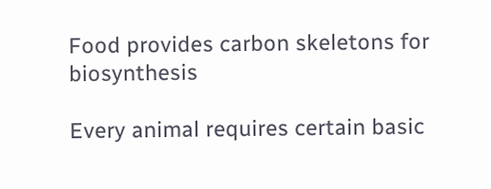Food provides carbon skeletons for biosynthesis

Every animal requires certain basic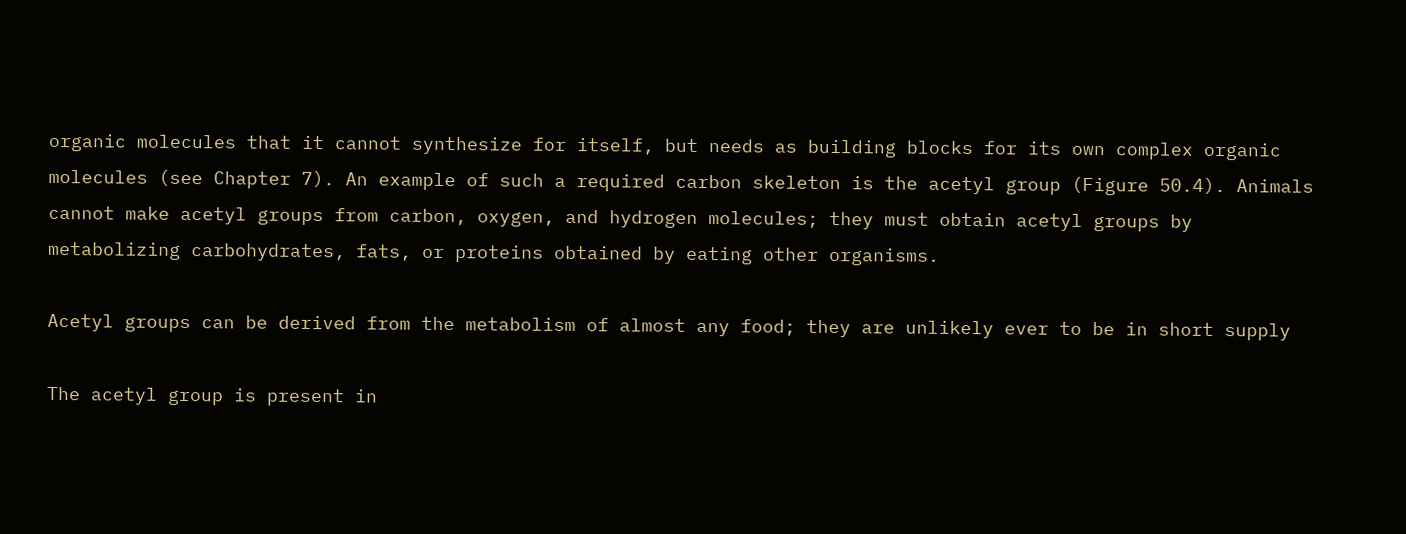organic molecules that it cannot synthesize for itself, but needs as building blocks for its own complex organic molecules (see Chapter 7). An example of such a required carbon skeleton is the acetyl group (Figure 50.4). Animals cannot make acetyl groups from carbon, oxygen, and hydrogen molecules; they must obtain acetyl groups by metabolizing carbohydrates, fats, or proteins obtained by eating other organisms.

Acetyl groups can be derived from the metabolism of almost any food; they are unlikely ever to be in short supply

The acetyl group is present in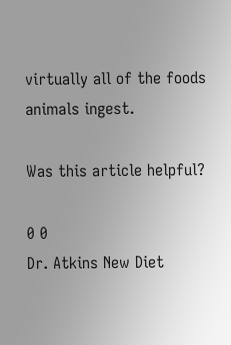virtually all of the foods animals ingest.

Was this article helpful?

0 0
Dr. Atkins New Diet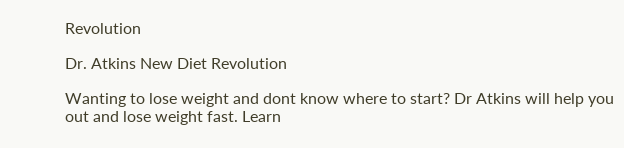Revolution

Dr. Atkins New Diet Revolution

Wanting to lose weight and dont know where to start? Dr Atkins will help you out and lose weight fast. Learn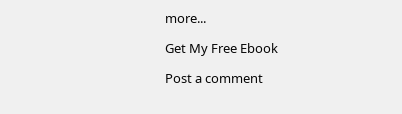more...

Get My Free Ebook

Post a comment